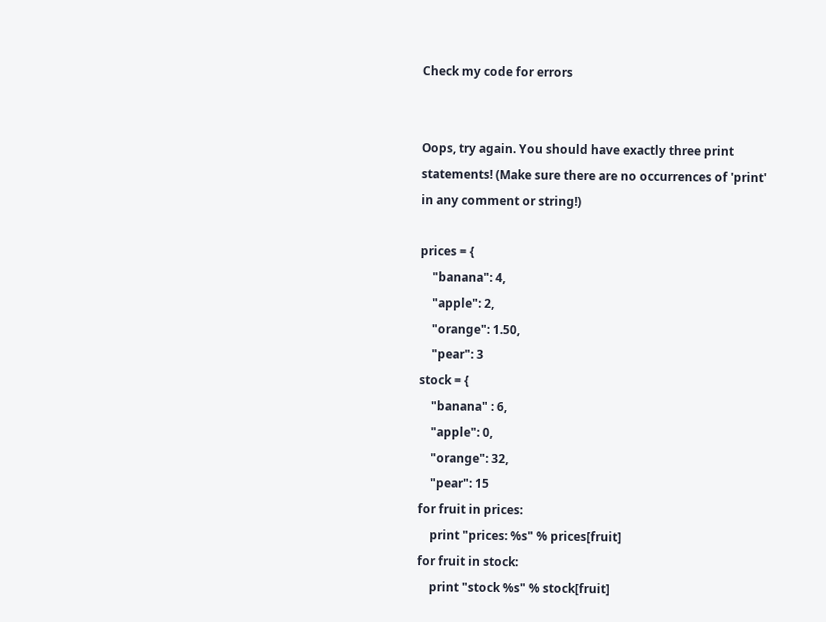Check my code for errors


Oops, try again. You should have exactly three print statements! (Make sure there are no occurrences of 'print' in any comment or string!)

prices = {
    "banana": 4,
    "apple": 2,
    "orange": 1.50,
    "pear": 3
stock = {
    "banana" : 6,
    "apple": 0,
    "orange": 32,
    "pear": 15
for fruit in prices:
    print "prices: %s" % prices[fruit]
for fruit in stock:
    print "stock %s" % stock[fruit]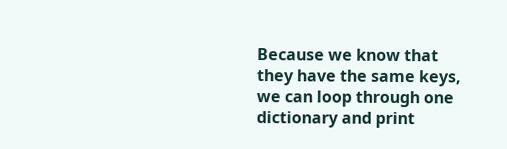Because we know that they have the same keys, we can loop through one dictionary and print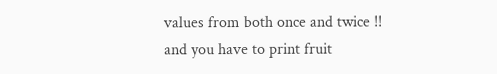values from both once and twice !!
and you have to print fruit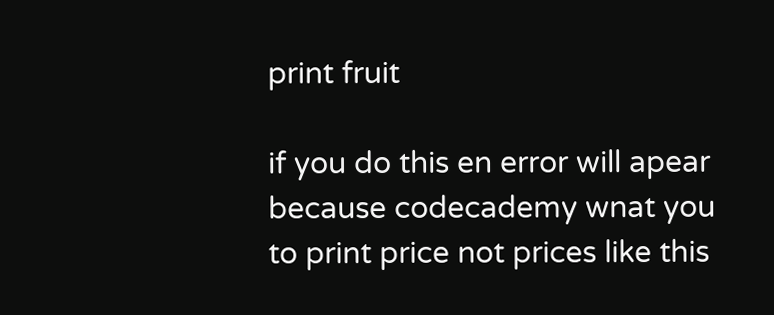print fruit

if you do this en error will apear because codecademy wnat you to print price not prices like this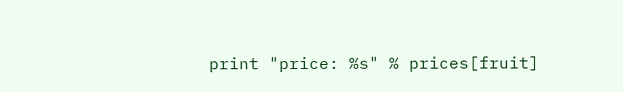print "price: %s" % prices[fruit]